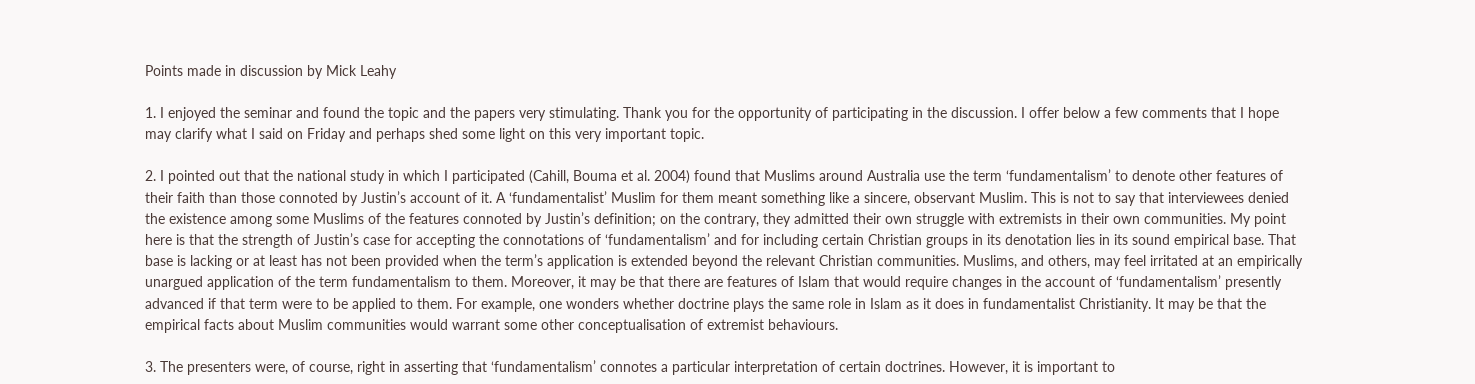Points made in discussion by Mick Leahy

1. I enjoyed the seminar and found the topic and the papers very stimulating. Thank you for the opportunity of participating in the discussion. I offer below a few comments that I hope may clarify what I said on Friday and perhaps shed some light on this very important topic.

2. I pointed out that the national study in which I participated (Cahill, Bouma et al. 2004) found that Muslims around Australia use the term ‘fundamentalism’ to denote other features of their faith than those connoted by Justin’s account of it. A ‘fundamentalist’ Muslim for them meant something like a sincere, observant Muslim. This is not to say that interviewees denied the existence among some Muslims of the features connoted by Justin’s definition; on the contrary, they admitted their own struggle with extremists in their own communities. My point here is that the strength of Justin’s case for accepting the connotations of ‘fundamentalism’ and for including certain Christian groups in its denotation lies in its sound empirical base. That base is lacking or at least has not been provided when the term’s application is extended beyond the relevant Christian communities. Muslims, and others, may feel irritated at an empirically unargued application of the term fundamentalism to them. Moreover, it may be that there are features of Islam that would require changes in the account of ‘fundamentalism’ presently advanced if that term were to be applied to them. For example, one wonders whether doctrine plays the same role in Islam as it does in fundamentalist Christianity. It may be that the empirical facts about Muslim communities would warrant some other conceptualisation of extremist behaviours.

3. The presenters were, of course, right in asserting that ‘fundamentalism’ connotes a particular interpretation of certain doctrines. However, it is important to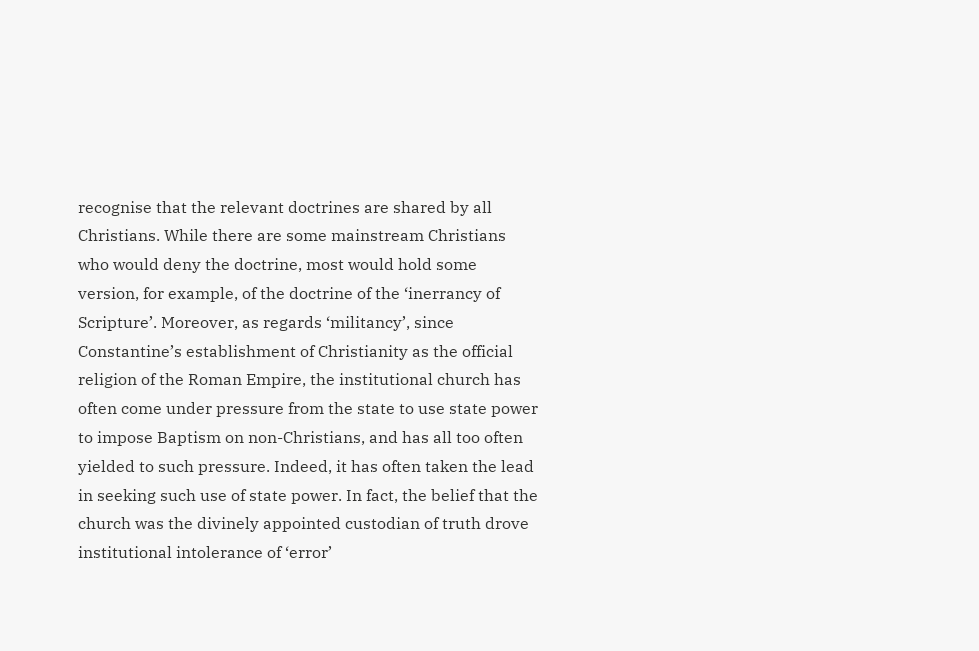recognise that the relevant doctrines are shared by all Christians. While there are some mainstream Christians who would deny the doctrine, most would hold some version, for example, of the doctrine of the ‘inerrancy of Scripture’. Moreover, as regards ‘militancy’, since Constantine’s establishment of Christianity as the official religion of the Roman Empire, the institutional church has often come under pressure from the state to use state power to impose Baptism on non-Christians, and has all too often yielded to such pressure. Indeed, it has often taken the lead in seeking such use of state power. In fact, the belief that the church was the divinely appointed custodian of truth drove institutional intolerance of ‘error’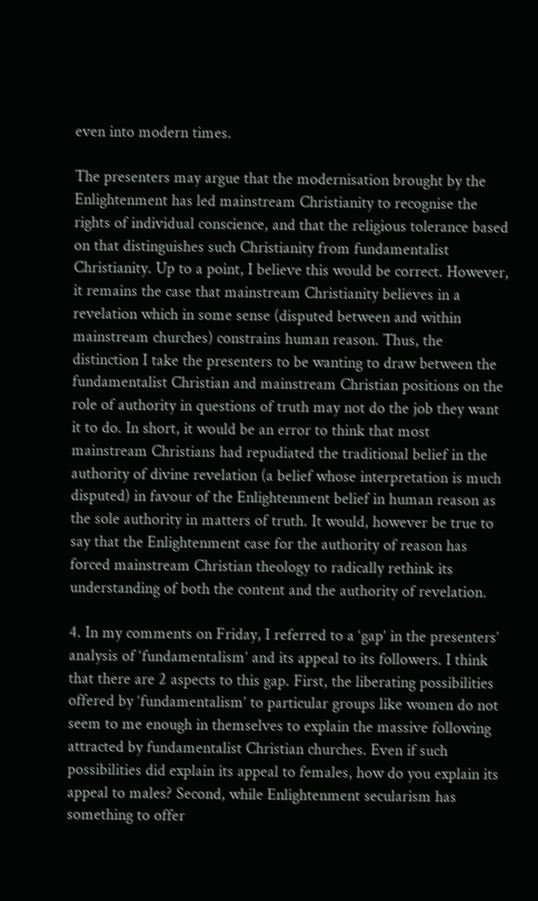even into modern times.

The presenters may argue that the modernisation brought by the Enlightenment has led mainstream Christianity to recognise the rights of individual conscience, and that the religious tolerance based on that distinguishes such Christianity from fundamentalist Christianity. Up to a point, I believe this would be correct. However, it remains the case that mainstream Christianity believes in a revelation which in some sense (disputed between and within mainstream churches) constrains human reason. Thus, the distinction I take the presenters to be wanting to draw between the fundamentalist Christian and mainstream Christian positions on the role of authority in questions of truth may not do the job they want it to do. In short, it would be an error to think that most mainstream Christians had repudiated the traditional belief in the authority of divine revelation (a belief whose interpretation is much disputed) in favour of the Enlightenment belief in human reason as the sole authority in matters of truth. It would, however be true to say that the Enlightenment case for the authority of reason has forced mainstream Christian theology to radically rethink its understanding of both the content and the authority of revelation.

4. In my comments on Friday, I referred to a ‘gap’ in the presenters’ analysis of ‘fundamentalism’ and its appeal to its followers. I think that there are 2 aspects to this gap. First, the liberating possibilities offered by ‘fundamentalism’ to particular groups like women do not seem to me enough in themselves to explain the massive following attracted by fundamentalist Christian churches. Even if such possibilities did explain its appeal to females, how do you explain its appeal to males? Second, while Enlightenment secularism has something to offer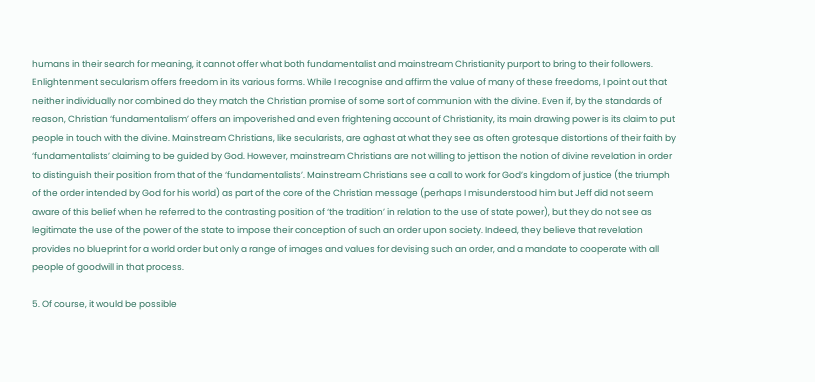humans in their search for meaning, it cannot offer what both fundamentalist and mainstream Christianity purport to bring to their followers. Enlightenment secularism offers freedom in its various forms. While I recognise and affirm the value of many of these freedoms, I point out that neither individually nor combined do they match the Christian promise of some sort of communion with the divine. Even if, by the standards of reason, Christian ‘fundamentalism’ offers an impoverished and even frightening account of Christianity, its main drawing power is its claim to put people in touch with the divine. Mainstream Christians, like secularists, are aghast at what they see as often grotesque distortions of their faith by ‘fundamentalists’ claiming to be guided by God. However, mainstream Christians are not willing to jettison the notion of divine revelation in order to distinguish their position from that of the ‘fundamentalists’. Mainstream Christians see a call to work for God’s kingdom of justice (the triumph of the order intended by God for his world) as part of the core of the Christian message (perhaps I misunderstood him but Jeff did not seem aware of this belief when he referred to the contrasting position of ‘the tradition’ in relation to the use of state power), but they do not see as legitimate the use of the power of the state to impose their conception of such an order upon society. Indeed, they believe that revelation provides no blueprint for a world order but only a range of images and values for devising such an order, and a mandate to cooperate with all people of goodwill in that process.

5. Of course, it would be possible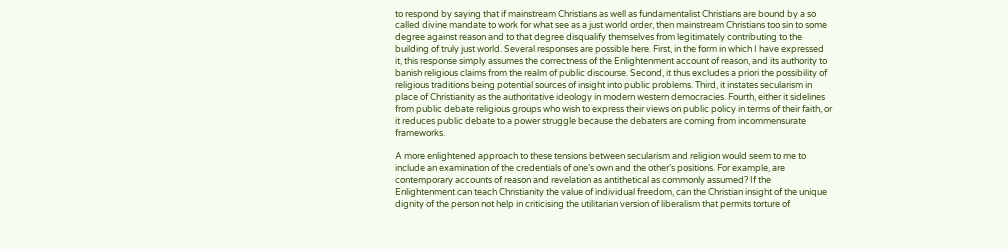to respond by saying that if mainstream Christians as well as fundamentalist Christians are bound by a so called divine mandate to work for what see as a just world order, then mainstream Christians too sin to some degree against reason and to that degree disqualify themselves from legitimately contributing to the building of truly just world. Several responses are possible here. First, in the form in which I have expressed it, this response simply assumes the correctness of the Enlightenment account of reason, and its authority to banish religious claims from the realm of public discourse. Second, it thus excludes a priori the possibility of religious traditions being potential sources of insight into public problems. Third, it instates secularism in place of Christianity as the authoritative ideology in modern western democracies. Fourth, either it sidelines from public debate religious groups who wish to express their views on public policy in terms of their faith, or it reduces public debate to a power struggle because the debaters are coming from incommensurate frameworks.

A more enlightened approach to these tensions between secularism and religion would seem to me to include an examination of the credentials of one’s own and the other’s positions. For example, are contemporary accounts of reason and revelation as antithetical as commonly assumed? If the Enlightenment can teach Christianity the value of individual freedom, can the Christian insight of the unique dignity of the person not help in criticising the utilitarian version of liberalism that permits torture of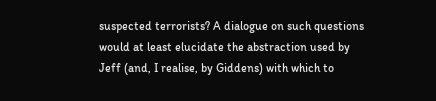suspected terrorists? A dialogue on such questions would at least elucidate the abstraction used by Jeff (and, I realise, by Giddens) with which to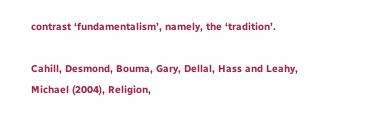contrast ‘fundamentalism’, namely, the ‘tradition’.

Cahill, Desmond, Bouma, Gary, Dellal, Hass and Leahy, Michael (2004), Religion,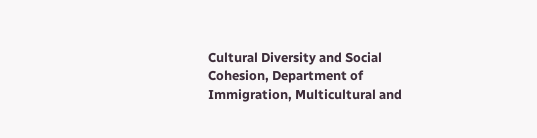Cultural Diversity and Social Cohesion, Department of Immigration, Multicultural and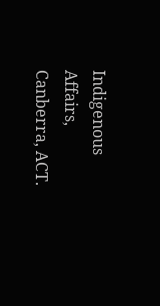Indigenous Affairs, Canberra, ACT.